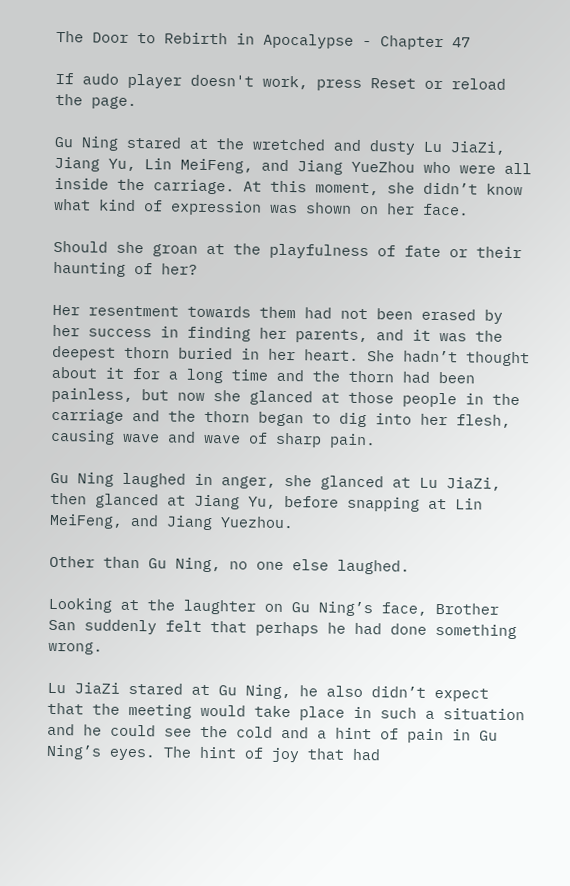The Door to Rebirth in Apocalypse - Chapter 47

If audo player doesn't work, press Reset or reload the page.

Gu Ning stared at the wretched and dusty Lu JiaZi, Jiang Yu, Lin MeiFeng, and Jiang YueZhou who were all inside the carriage. At this moment, she didn’t know what kind of expression was shown on her face.

Should she groan at the playfulness of fate or their haunting of her?

Her resentment towards them had not been erased by her success in finding her parents, and it was the deepest thorn buried in her heart. She hadn’t thought about it for a long time and the thorn had been painless, but now she glanced at those people in the carriage and the thorn began to dig into her flesh, causing wave and wave of sharp pain.

Gu Ning laughed in anger, she glanced at Lu JiaZi, then glanced at Jiang Yu, before snapping at Lin MeiFeng, and Jiang Yuezhou.

Other than Gu Ning, no one else laughed.

Looking at the laughter on Gu Ning’s face, Brother San suddenly felt that perhaps he had done something wrong.

Lu JiaZi stared at Gu Ning, he also didn’t expect that the meeting would take place in such a situation and he could see the cold and a hint of pain in Gu Ning’s eyes. The hint of joy that had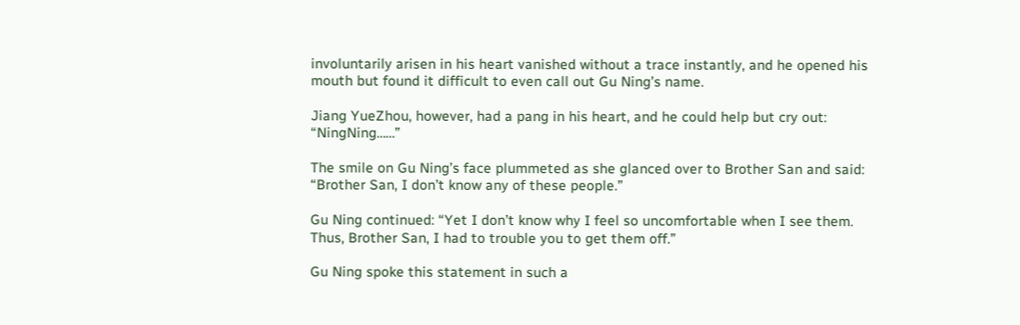involuntarily arisen in his heart vanished without a trace instantly, and he opened his mouth but found it difficult to even call out Gu Ning’s name.

Jiang YueZhou, however, had a pang in his heart, and he could help but cry out: “NingNing……”

The smile on Gu Ning’s face plummeted as she glanced over to Brother San and said: “Brother San, I don’t know any of these people.”

Gu Ning continued: “Yet I don’t know why I feel so uncomfortable when I see them. Thus, Brother San, I had to trouble you to get them off.”

Gu Ning spoke this statement in such a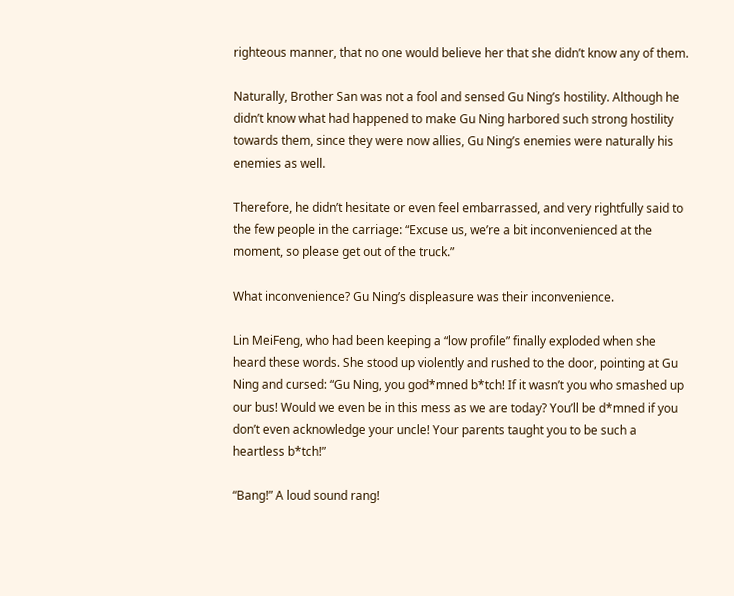righteous manner, that no one would believe her that she didn’t know any of them.

Naturally, Brother San was not a fool and sensed Gu Ning’s hostility. Although he didn’t know what had happened to make Gu Ning harbored such strong hostility towards them, since they were now allies, Gu Ning’s enemies were naturally his enemies as well.

Therefore, he didn’t hesitate or even feel embarrassed, and very rightfully said to the few people in the carriage: “Excuse us, we’re a bit inconvenienced at the moment, so please get out of the truck.”

What inconvenience? Gu Ning’s displeasure was their inconvenience.

Lin MeiFeng, who had been keeping a “low profile” finally exploded when she heard these words. She stood up violently and rushed to the door, pointing at Gu Ning and cursed: “Gu Ning, you god*mned b*tch! If it wasn’t you who smashed up our bus! Would we even be in this mess as we are today? You’ll be d*mned if you don’t even acknowledge your uncle! Your parents taught you to be such a heartless b*tch!”

“Bang!” A loud sound rang!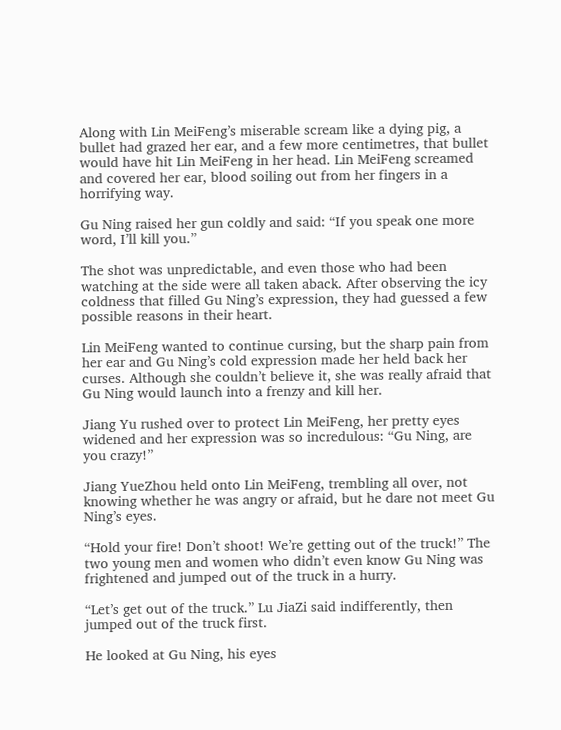Along with Lin MeiFeng’s miserable scream like a dying pig, a bullet had grazed her ear, and a few more centimetres, that bullet would have hit Lin MeiFeng in her head. Lin MeiFeng screamed and covered her ear, blood soiling out from her fingers in a horrifying way.

Gu Ning raised her gun coldly and said: “If you speak one more word, I’ll kill you.”

The shot was unpredictable, and even those who had been watching at the side were all taken aback. After observing the icy coldness that filled Gu Ning’s expression, they had guessed a few possible reasons in their heart.

Lin MeiFeng wanted to continue cursing, but the sharp pain from her ear and Gu Ning’s cold expression made her held back her curses. Although she couldn’t believe it, she was really afraid that Gu Ning would launch into a frenzy and kill her.

Jiang Yu rushed over to protect Lin MeiFeng, her pretty eyes widened and her expression was so incredulous: “Gu Ning, are you crazy!”

Jiang YueZhou held onto Lin MeiFeng, trembling all over, not knowing whether he was angry or afraid, but he dare not meet Gu Ning’s eyes.

“Hold your fire! Don’t shoot! We’re getting out of the truck!” The two young men and women who didn’t even know Gu Ning was frightened and jumped out of the truck in a hurry.

“Let’s get out of the truck.” Lu JiaZi said indifferently, then jumped out of the truck first.

He looked at Gu Ning, his eyes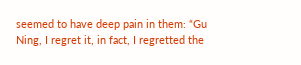seemed to have deep pain in them: “Gu Ning, I regret it, in fact, I regretted the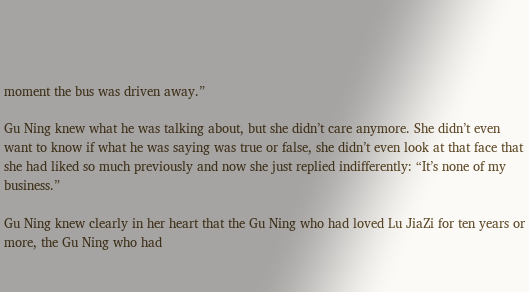moment the bus was driven away.”

Gu Ning knew what he was talking about, but she didn’t care anymore. She didn’t even want to know if what he was saying was true or false, she didn’t even look at that face that she had liked so much previously and now she just replied indifferently: “It’s none of my business.”

Gu Ning knew clearly in her heart that the Gu Ning who had loved Lu JiaZi for ten years or more, the Gu Ning who had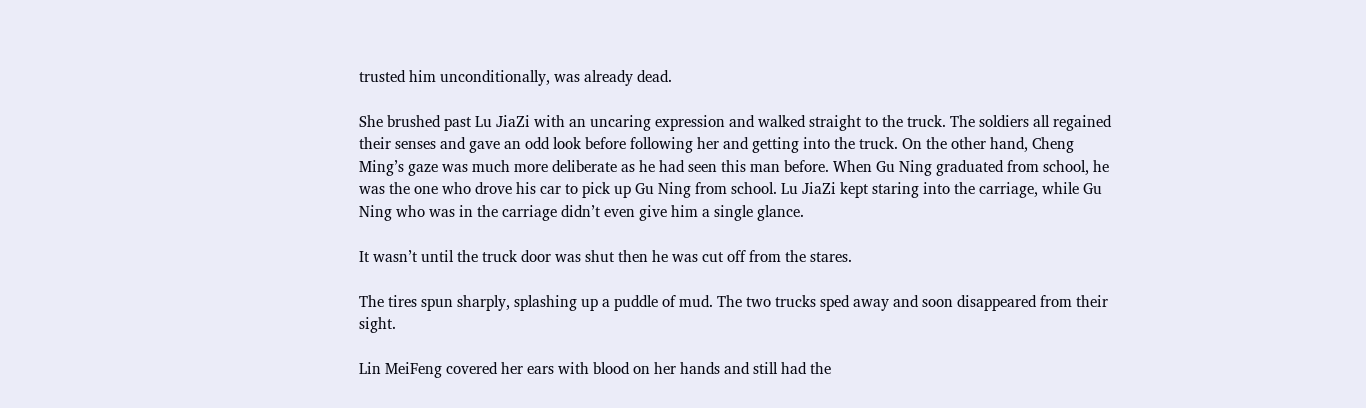trusted him unconditionally, was already dead.

She brushed past Lu JiaZi with an uncaring expression and walked straight to the truck. The soldiers all regained their senses and gave an odd look before following her and getting into the truck. On the other hand, Cheng Ming’s gaze was much more deliberate as he had seen this man before. When Gu Ning graduated from school, he was the one who drove his car to pick up Gu Ning from school. Lu JiaZi kept staring into the carriage, while Gu Ning who was in the carriage didn’t even give him a single glance.

It wasn’t until the truck door was shut then he was cut off from the stares.

The tires spun sharply, splashing up a puddle of mud. The two trucks sped away and soon disappeared from their sight.

Lin MeiFeng covered her ears with blood on her hands and still had the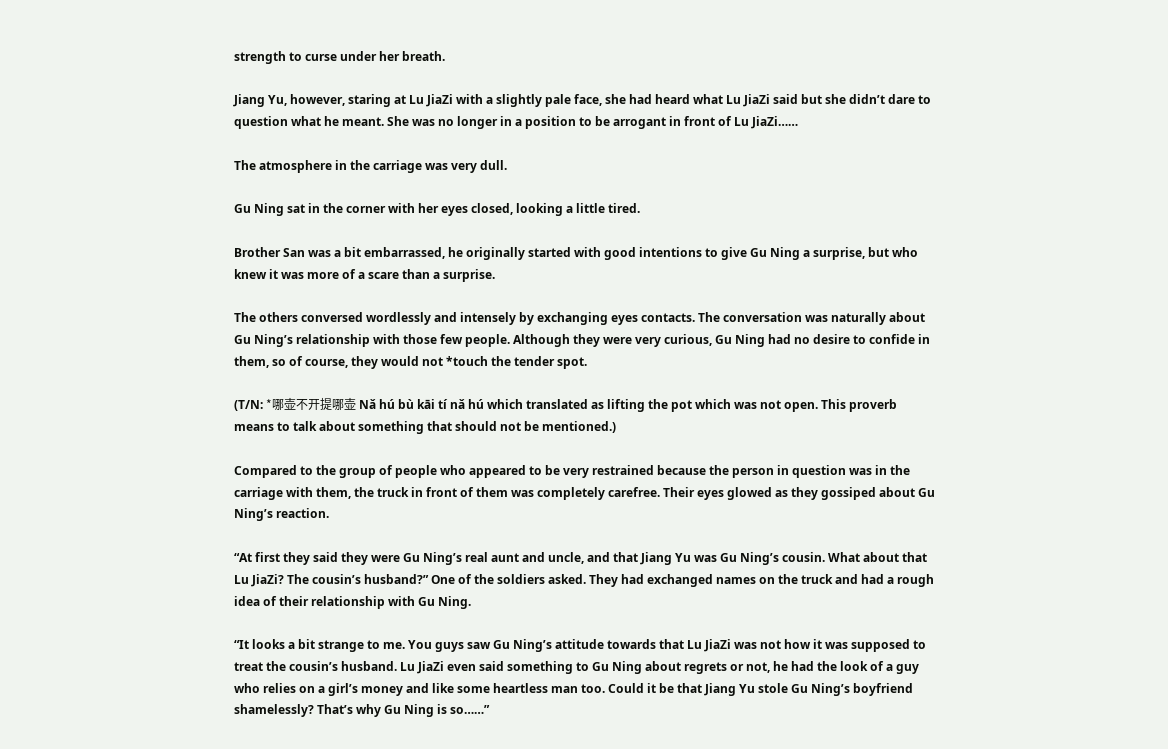strength to curse under her breath.

Jiang Yu, however, staring at Lu JiaZi with a slightly pale face, she had heard what Lu JiaZi said but she didn’t dare to question what he meant. She was no longer in a position to be arrogant in front of Lu JiaZi……

The atmosphere in the carriage was very dull.

Gu Ning sat in the corner with her eyes closed, looking a little tired.

Brother San was a bit embarrassed, he originally started with good intentions to give Gu Ning a surprise, but who knew it was more of a scare than a surprise.

The others conversed wordlessly and intensely by exchanging eyes contacts. The conversation was naturally about Gu Ning’s relationship with those few people. Although they were very curious, Gu Ning had no desire to confide in them, so of course, they would not *touch the tender spot.

(T/N: *哪壶不开提哪壶 Nǎ hú bù kāi tí nǎ hú which translated as lifting the pot which was not open. This proverb means to talk about something that should not be mentioned.)

Compared to the group of people who appeared to be very restrained because the person in question was in the carriage with them, the truck in front of them was completely carefree. Their eyes glowed as they gossiped about Gu Ning’s reaction.

“At first they said they were Gu Ning’s real aunt and uncle, and that Jiang Yu was Gu Ning’s cousin. What about that Lu JiaZi? The cousin’s husband?” One of the soldiers asked. They had exchanged names on the truck and had a rough idea of their relationship with Gu Ning.

“It looks a bit strange to me. You guys saw Gu Ning’s attitude towards that Lu JiaZi was not how it was supposed to treat the cousin’s husband. Lu JiaZi even said something to Gu Ning about regrets or not, he had the look of a guy who relies on a girl’s money and like some heartless man too. Could it be that Jiang Yu stole Gu Ning’s boyfriend shamelessly? That’s why Gu Ning is so……”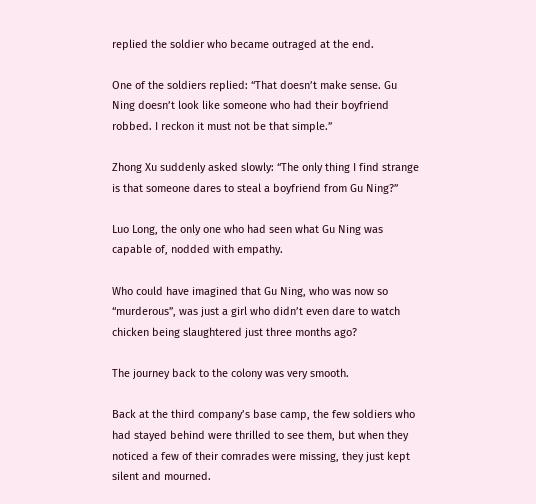replied the soldier who became outraged at the end.

One of the soldiers replied: “That doesn’t make sense. Gu Ning doesn’t look like someone who had their boyfriend robbed. I reckon it must not be that simple.”

Zhong Xu suddenly asked slowly: “The only thing I find strange is that someone dares to steal a boyfriend from Gu Ning?”

Luo Long, the only one who had seen what Gu Ning was capable of, nodded with empathy.

Who could have imagined that Gu Ning, who was now so “murderous”, was just a girl who didn’t even dare to watch chicken being slaughtered just three months ago?

The journey back to the colony was very smooth.

Back at the third company’s base camp, the few soldiers who had stayed behind were thrilled to see them, but when they noticed a few of their comrades were missing, they just kept silent and mourned.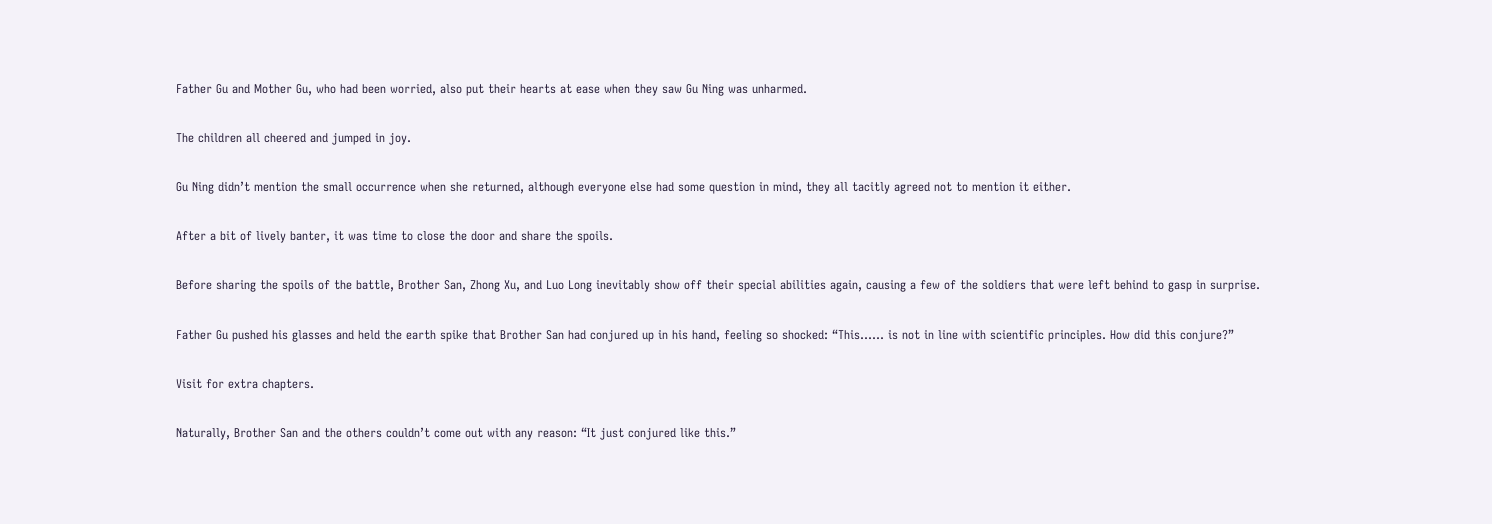Father Gu and Mother Gu, who had been worried, also put their hearts at ease when they saw Gu Ning was unharmed.

The children all cheered and jumped in joy.

Gu Ning didn’t mention the small occurrence when she returned, although everyone else had some question in mind, they all tacitly agreed not to mention it either.

After a bit of lively banter, it was time to close the door and share the spoils.

Before sharing the spoils of the battle, Brother San, Zhong Xu, and Luo Long inevitably show off their special abilities again, causing a few of the soldiers that were left behind to gasp in surprise.

Father Gu pushed his glasses and held the earth spike that Brother San had conjured up in his hand, feeling so shocked: “This…… is not in line with scientific principles. How did this conjure?”

Visit for extra chapters.

Naturally, Brother San and the others couldn’t come out with any reason: “It just conjured like this.”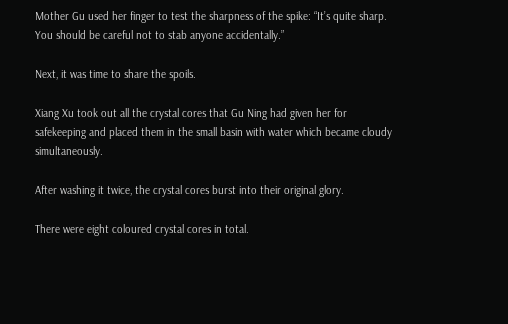Mother Gu used her finger to test the sharpness of the spike: “It’s quite sharp. You should be careful not to stab anyone accidentally.”

Next, it was time to share the spoils.

Xiang Xu took out all the crystal cores that Gu Ning had given her for safekeeping and placed them in the small basin with water which became cloudy simultaneously.

After washing it twice, the crystal cores burst into their original glory.

There were eight coloured crystal cores in total.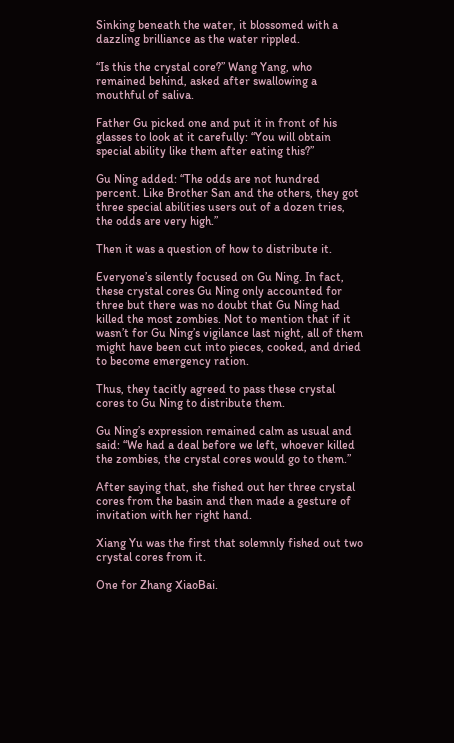Sinking beneath the water, it blossomed with a dazzling brilliance as the water rippled.

“Is this the crystal core?” Wang Yang, who remained behind, asked after swallowing a mouthful of saliva.

Father Gu picked one and put it in front of his glasses to look at it carefully: “You will obtain special ability like them after eating this?”

Gu Ning added: “The odds are not hundred percent. Like Brother San and the others, they got three special abilities users out of a dozen tries, the odds are very high.”

Then it was a question of how to distribute it.

Everyone’s silently focused on Gu Ning. In fact, these crystal cores Gu Ning only accounted for three but there was no doubt that Gu Ning had killed the most zombies. Not to mention that if it wasn’t for Gu Ning’s vigilance last night, all of them might have been cut into pieces, cooked, and dried to become emergency ration.

Thus, they tacitly agreed to pass these crystal cores to Gu Ning to distribute them.

Gu Ning’s expression remained calm as usual and said: “We had a deal before we left, whoever killed the zombies, the crystal cores would go to them.”

After saying that, she fished out her three crystal cores from the basin and then made a gesture of invitation with her right hand.

Xiang Yu was the first that solemnly fished out two crystal cores from it.

One for Zhang XiaoBai.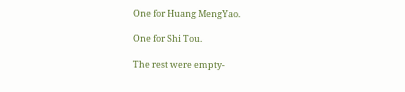One for Huang MengYao.

One for Shi Tou.

The rest were empty-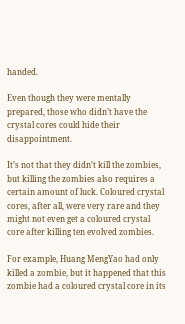handed.

Even though they were mentally prepared, those who didn’t have the crystal cores could hide their disappointment.

It’s not that they didn’t kill the zombies, but killing the zombies also requires a certain amount of luck. Coloured crystal cores, after all, were very rare and they might not even get a coloured crystal core after killing ten evolved zombies.

For example, Huang MengYao had only killed a zombie, but it happened that this zombie had a coloured crystal core in its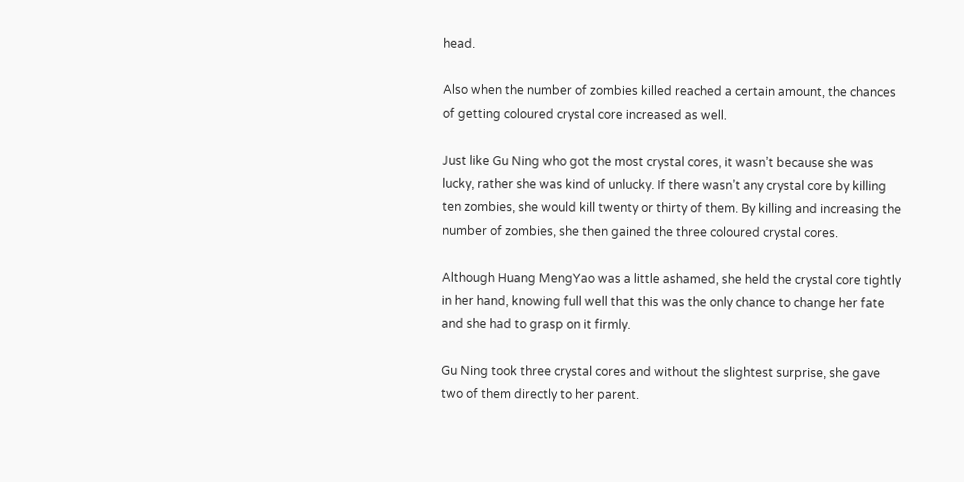head.

Also when the number of zombies killed reached a certain amount, the chances of getting coloured crystal core increased as well.

Just like Gu Ning who got the most crystal cores, it wasn’t because she was lucky, rather she was kind of unlucky. If there wasn’t any crystal core by killing ten zombies, she would kill twenty or thirty of them. By killing and increasing the number of zombies, she then gained the three coloured crystal cores.

Although Huang MengYao was a little ashamed, she held the crystal core tightly in her hand, knowing full well that this was the only chance to change her fate and she had to grasp on it firmly.

Gu Ning took three crystal cores and without the slightest surprise, she gave two of them directly to her parent.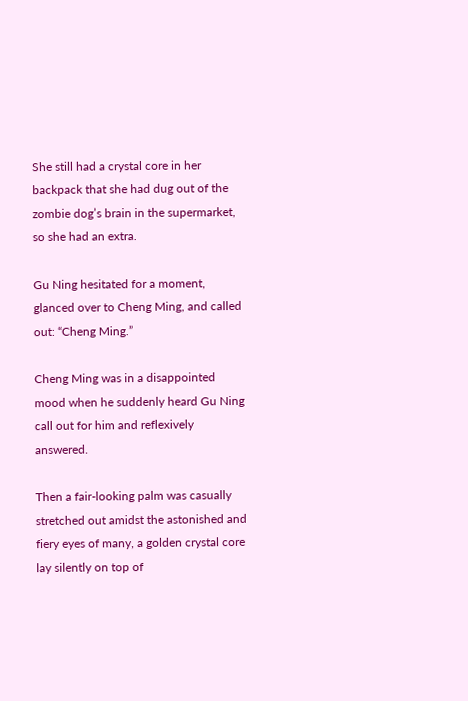She still had a crystal core in her backpack that she had dug out of the zombie dog’s brain in the supermarket, so she had an extra.

Gu Ning hesitated for a moment, glanced over to Cheng Ming, and called out: “Cheng Ming.”

Cheng Ming was in a disappointed mood when he suddenly heard Gu Ning call out for him and reflexively answered.

Then a fair-looking palm was casually stretched out amidst the astonished and fiery eyes of many, a golden crystal core lay silently on top of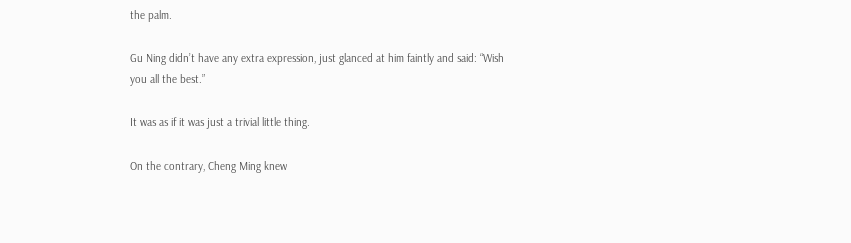the palm.

Gu Ning didn’t have any extra expression, just glanced at him faintly and said: “Wish you all the best.”

It was as if it was just a trivial little thing.

On the contrary, Cheng Ming knew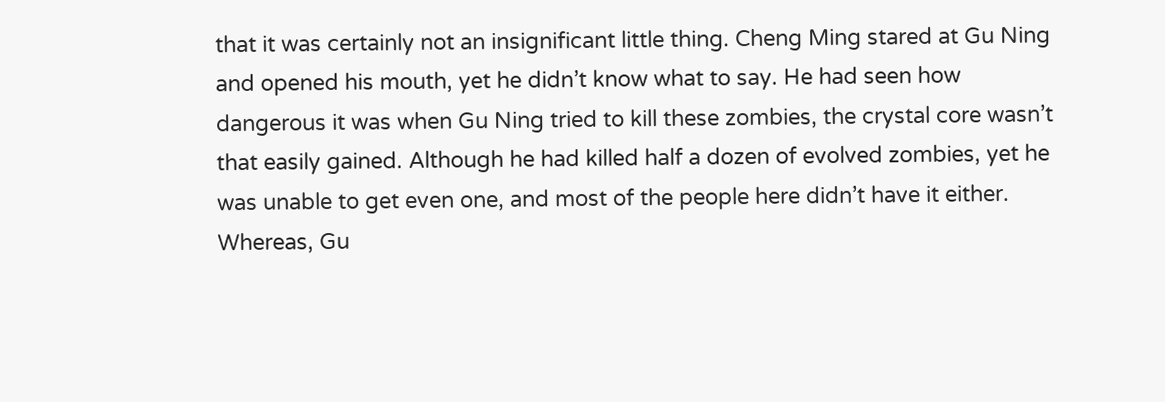that it was certainly not an insignificant little thing. Cheng Ming stared at Gu Ning and opened his mouth, yet he didn’t know what to say. He had seen how dangerous it was when Gu Ning tried to kill these zombies, the crystal core wasn’t that easily gained. Although he had killed half a dozen of evolved zombies, yet he was unable to get even one, and most of the people here didn’t have it either. Whereas, Gu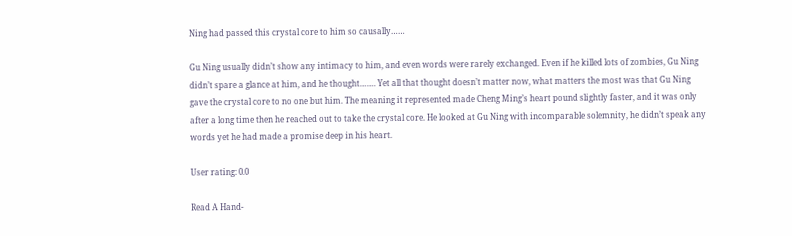Ning had passed this crystal core to him so causally……

Gu Ning usually didn’t show any intimacy to him, and even words were rarely exchanged. Even if he killed lots of zombies, Gu Ning didn’t spare a glance at him, and he thought……. Yet all that thought doesn’t matter now, what matters the most was that Gu Ning gave the crystal core to no one but him. The meaning it represented made Cheng Ming’s heart pound slightly faster, and it was only after a long time then he reached out to take the crystal core. He looked at Gu Ning with incomparable solemnity, he didn’t speak any words yet he had made a promise deep in his heart.

User rating: 0.0

Read A Hand-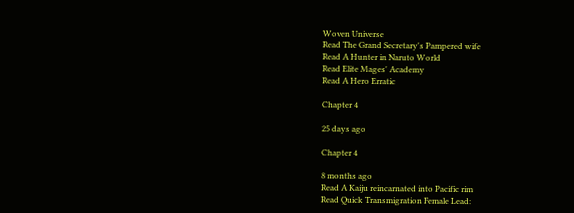Woven Universe
Read The Grand Secretary's Pampered wife
Read A Hunter in Naruto World
Read Elite Mages' Academy
Read A Hero Erratic

Chapter 4

25 days ago

Chapter 4

8 months ago
Read A Kaiju reincarnated into Pacific rim
Read Quick Transmigration Female Lead: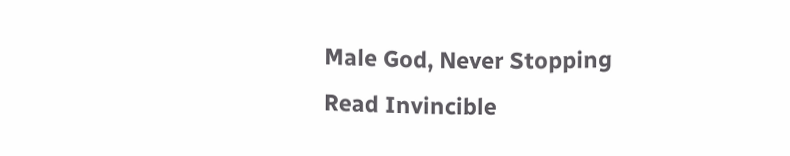Male God, Never Stopping
Read Invincible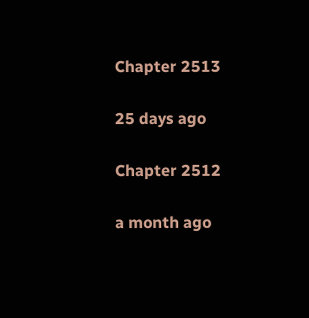Chapter 2513

25 days ago

Chapter 2512

a month ago